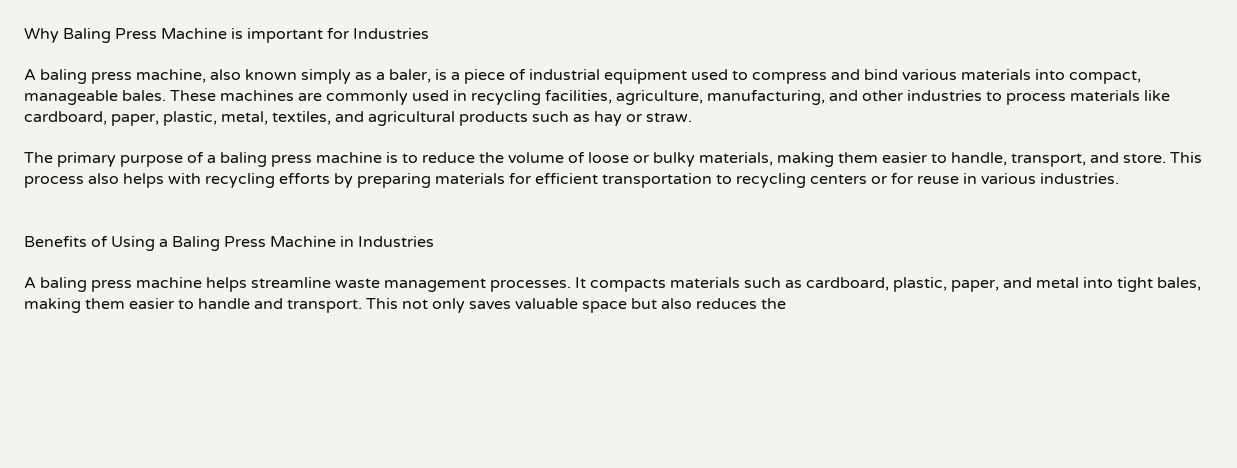Why Baling Press Machine is important for Industries

A baling press machine, also known simply as a baler, is a piece of industrial equipment used to compress and bind various materials into compact, manageable bales. These machines are commonly used in recycling facilities, agriculture, manufacturing, and other industries to process materials like cardboard, paper, plastic, metal, textiles, and agricultural products such as hay or straw.

The primary purpose of a baling press machine is to reduce the volume of loose or bulky materials, making them easier to handle, transport, and store. This process also helps with recycling efforts by preparing materials for efficient transportation to recycling centers or for reuse in various industries.


Benefits of Using a Baling Press Machine in Industries

A baling press machine helps streamline waste management processes. It compacts materials such as cardboard, plastic, paper, and metal into tight bales, making them easier to handle and transport. This not only saves valuable space but also reduces the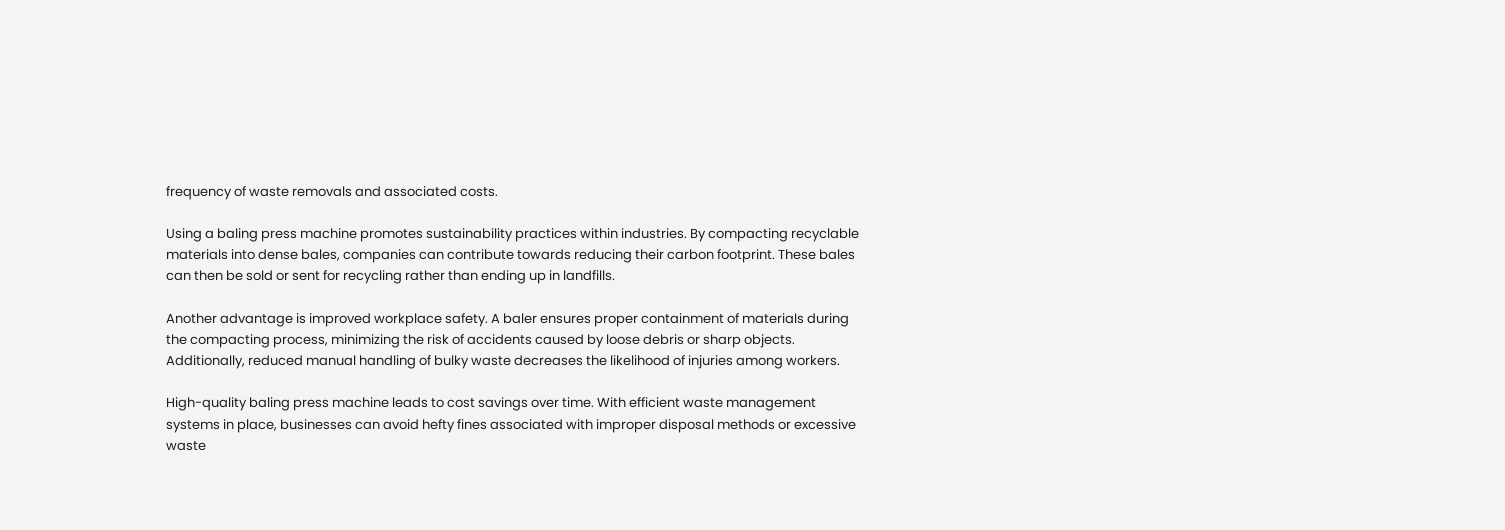frequency of waste removals and associated costs.

Using a baling press machine promotes sustainability practices within industries. By compacting recyclable materials into dense bales, companies can contribute towards reducing their carbon footprint. These bales can then be sold or sent for recycling rather than ending up in landfills.

Another advantage is improved workplace safety. A baler ensures proper containment of materials during the compacting process, minimizing the risk of accidents caused by loose debris or sharp objects. Additionally, reduced manual handling of bulky waste decreases the likelihood of injuries among workers.

High-quality baling press machine leads to cost savings over time. With efficient waste management systems in place, businesses can avoid hefty fines associated with improper disposal methods or excessive waste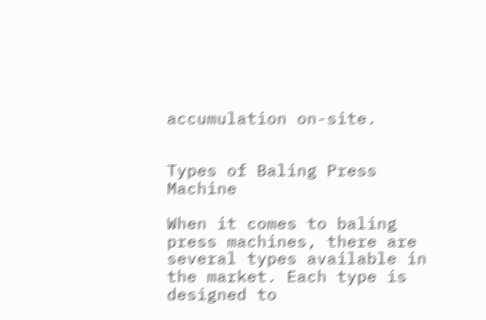accumulation on-site.


Types of Baling Press Machine

When it comes to baling press machines, there are several types available in the market. Each type is designed to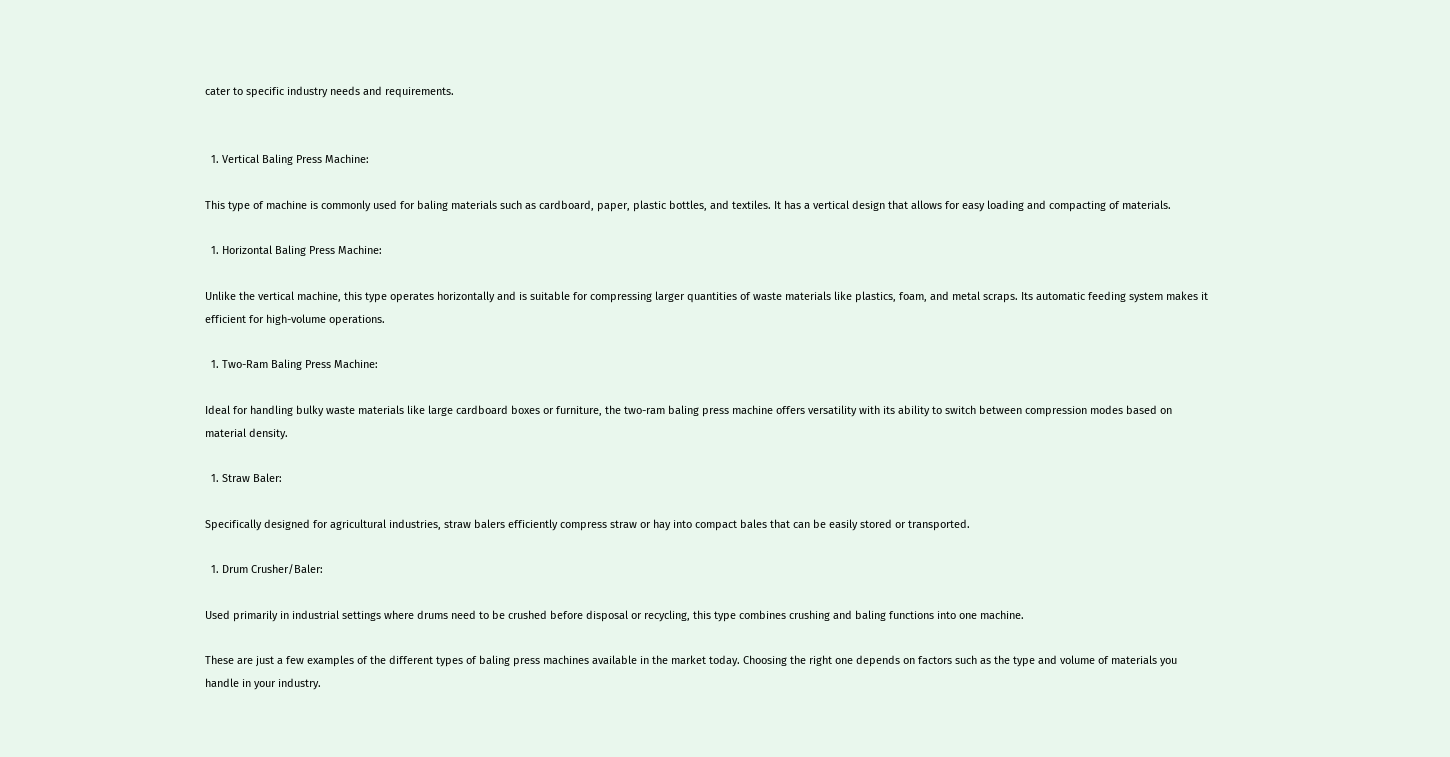cater to specific industry needs and requirements.


  1. Vertical Baling Press Machine:

This type of machine is commonly used for baling materials such as cardboard, paper, plastic bottles, and textiles. It has a vertical design that allows for easy loading and compacting of materials.

  1. Horizontal Baling Press Machine:

Unlike the vertical machine, this type operates horizontally and is suitable for compressing larger quantities of waste materials like plastics, foam, and metal scraps. Its automatic feeding system makes it efficient for high-volume operations.

  1. Two-Ram Baling Press Machine:

Ideal for handling bulky waste materials like large cardboard boxes or furniture, the two-ram baling press machine offers versatility with its ability to switch between compression modes based on material density.

  1. Straw Baler:

Specifically designed for agricultural industries, straw balers efficiently compress straw or hay into compact bales that can be easily stored or transported.

  1. Drum Crusher/Baler:

Used primarily in industrial settings where drums need to be crushed before disposal or recycling, this type combines crushing and baling functions into one machine.

These are just a few examples of the different types of baling press machines available in the market today. Choosing the right one depends on factors such as the type and volume of materials you handle in your industry.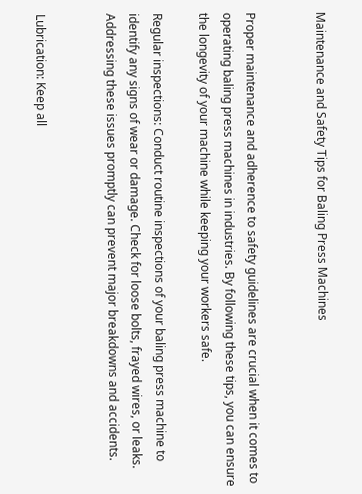Maintenance and Safety Tips for Baling Press Machines


Proper maintenance and adherence to safety guidelines are crucial when it comes to operating baling press machines in industries. By following these tips, you can ensure the longevity of your machine while keeping your workers safe.

Regular inspections: Conduct routine inspections of your baling press machine to identify any signs of wear or damage. Check for loose bolts, frayed wires, or leaks. Addressing these issues promptly can prevent major breakdowns and accidents.


Lubrication: Keep all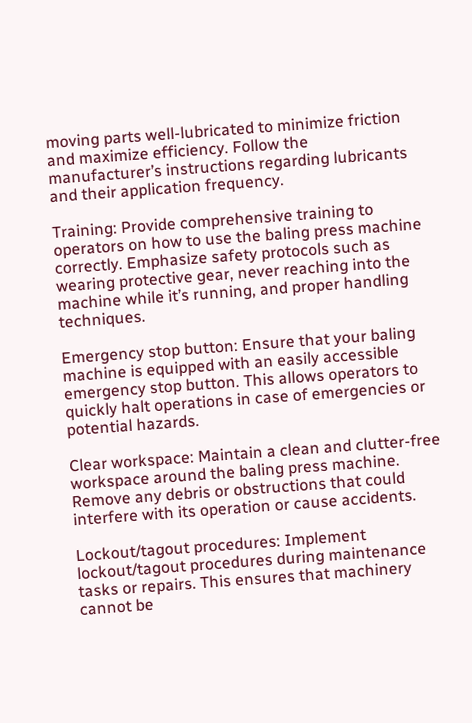moving parts well-lubricated to minimize friction and maximize efficiency. Follow the manufacturer’s instructions regarding lubricants and their application frequency.

Training: Provide comprehensive training to operators on how to use the baling press machine correctly. Emphasize safety protocols such as wearing protective gear, never reaching into the machine while it’s running, and proper handling techniques.

Emergency stop button: Ensure that your baling machine is equipped with an easily accessible emergency stop button. This allows operators to quickly halt operations in case of emergencies or potential hazards.

Clear workspace: Maintain a clean and clutter-free workspace around the baling press machine. Remove any debris or obstructions that could interfere with its operation or cause accidents.

Lockout/tagout procedures: Implement lockout/tagout procedures during maintenance tasks or repairs. This ensures that machinery cannot be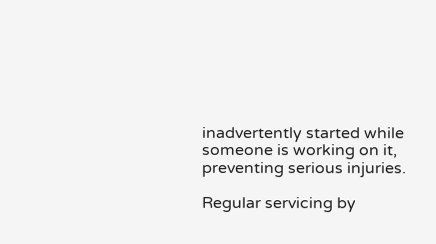inadvertently started while someone is working on it, preventing serious injuries.

Regular servicing by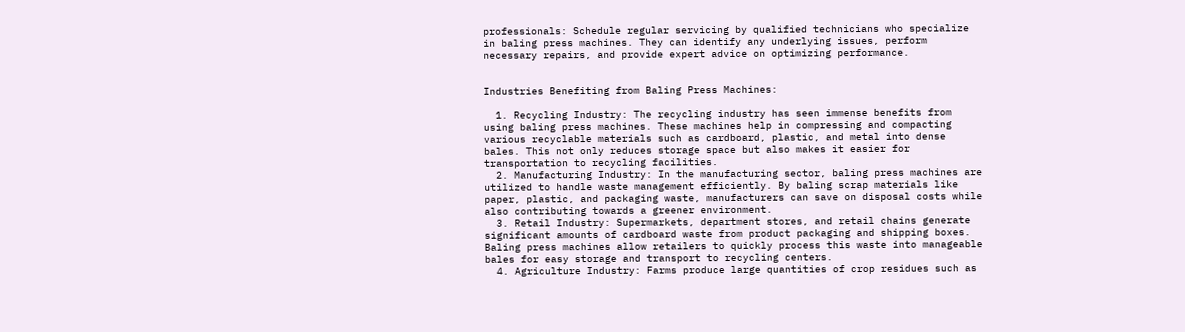professionals: Schedule regular servicing by qualified technicians who specialize in baling press machines. They can identify any underlying issues, perform necessary repairs, and provide expert advice on optimizing performance.


Industries Benefiting from Baling Press Machines:

  1. Recycling Industry: The recycling industry has seen immense benefits from using baling press machines. These machines help in compressing and compacting various recyclable materials such as cardboard, plastic, and metal into dense bales. This not only reduces storage space but also makes it easier for transportation to recycling facilities.
  2. Manufacturing Industry: In the manufacturing sector, baling press machines are utilized to handle waste management efficiently. By baling scrap materials like paper, plastic, and packaging waste, manufacturers can save on disposal costs while also contributing towards a greener environment.
  3. Retail Industry: Supermarkets, department stores, and retail chains generate significant amounts of cardboard waste from product packaging and shipping boxes. Baling press machines allow retailers to quickly process this waste into manageable bales for easy storage and transport to recycling centers.
  4. Agriculture Industry: Farms produce large quantities of crop residues such as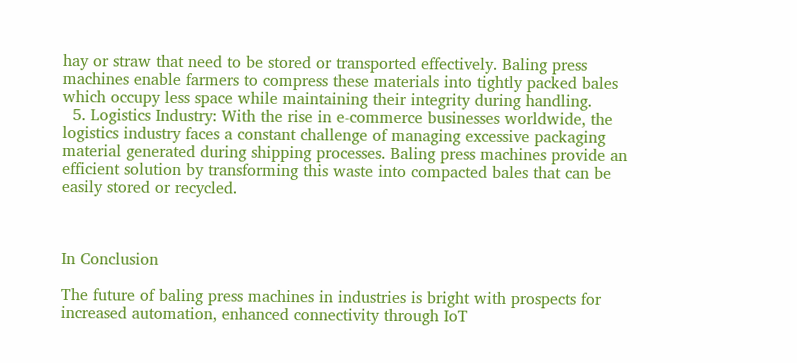hay or straw that need to be stored or transported effectively. Baling press machines enable farmers to compress these materials into tightly packed bales which occupy less space while maintaining their integrity during handling.
  5. Logistics Industry: With the rise in e-commerce businesses worldwide, the logistics industry faces a constant challenge of managing excessive packaging material generated during shipping processes. Baling press machines provide an efficient solution by transforming this waste into compacted bales that can be easily stored or recycled.



In Conclusion

The future of baling press machines in industries is bright with prospects for increased automation, enhanced connectivity through IoT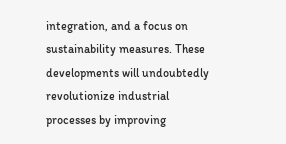integration, and a focus on sustainability measures. These developments will undoubtedly revolutionize industrial processes by improving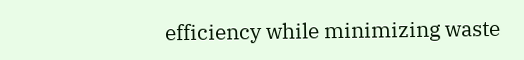efficiency while minimizing waste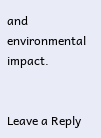and environmental impact.


Leave a Reply